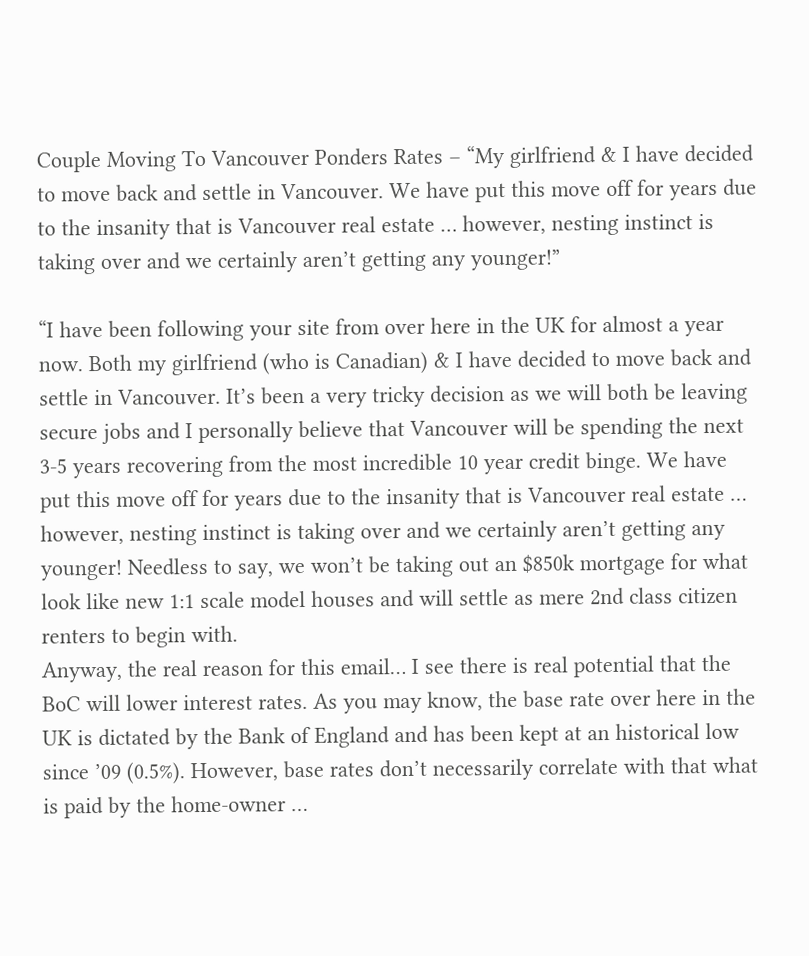Couple Moving To Vancouver Ponders Rates – “My girlfriend & I have decided to move back and settle in Vancouver. We have put this move off for years due to the insanity that is Vancouver real estate … however, nesting instinct is taking over and we certainly aren’t getting any younger!”

“I have been following your site from over here in the UK for almost a year now. Both my girlfriend (who is Canadian) & I have decided to move back and settle in Vancouver. It’s been a very tricky decision as we will both be leaving secure jobs and I personally believe that Vancouver will be spending the next 3-5 years recovering from the most incredible 10 year credit binge. We have put this move off for years due to the insanity that is Vancouver real estate … however, nesting instinct is taking over and we certainly aren’t getting any younger! Needless to say, we won’t be taking out an $850k mortgage for what look like new 1:1 scale model houses and will settle as mere 2nd class citizen renters to begin with.
Anyway, the real reason for this email… I see there is real potential that the BoC will lower interest rates. As you may know, the base rate over here in the UK is dictated by the Bank of England and has been kept at an historical low since ’09 (0.5%). However, base rates don’t necessarily correlate with that what is paid by the home-owner …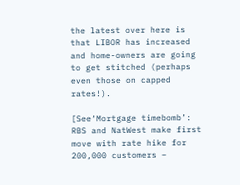the latest over here is that LIBOR has increased and home-owners are going to get stitched (perhaps even those on capped rates!).

[See‘Mortgage timebomb’: RBS and NatWest make first move with rate hike for 200,000 customers –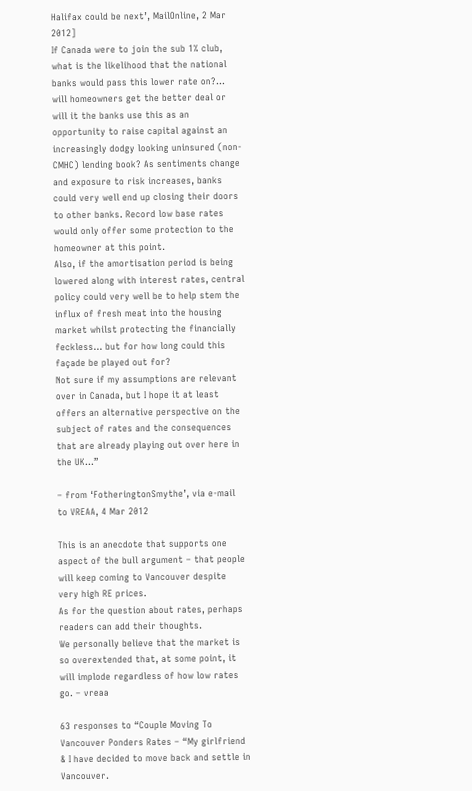Halifax could be next’, MailOnline, 2 Mar 2012]
If Canada were to join the sub 1% club, what is the likelihood that the national banks would pass this lower rate on?… will homeowners get the better deal or will it the banks use this as an opportunity to raise capital against an increasingly dodgy looking uninsured (non-CMHC) lending book? As sentiments change and exposure to risk increases, banks could very well end up closing their doors to other banks. Record low base rates would only offer some protection to the homeowner at this point.
Also, if the amortisation period is being lowered along with interest rates, central policy could very well be to help stem the influx of fresh meat into the housing market whilst protecting the financially feckless… but for how long could this façade be played out for?
Not sure if my assumptions are relevant over in Canada, but I hope it at least offers an alternative perspective on the subject of rates and the consequences that are already playing out over here in the UK…”

– from ‘FotheringtonSmythe’, via e-mail to VREAA, 4 Mar 2012

This is an anecdote that supports one aspect of the bull argument – that people will keep coming to Vancouver despite very high RE prices.
As for the question about rates, perhaps readers can add their thoughts.
We personally believe that the market is so overextended that, at some point, it will implode regardless of how low rates go. – vreaa

63 responses to “Couple Moving To Vancouver Ponders Rates – “My girlfriend & I have decided to move back and settle in Vancouver.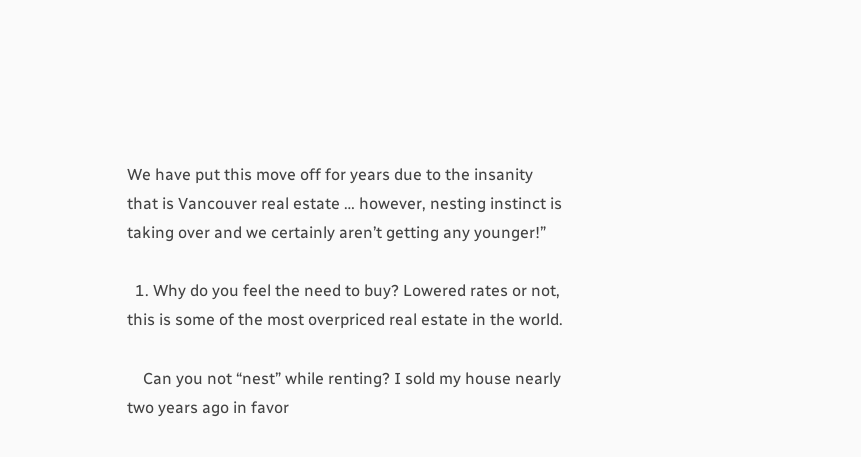We have put this move off for years due to the insanity that is Vancouver real estate … however, nesting instinct is taking over and we certainly aren’t getting any younger!”

  1. Why do you feel the need to buy? Lowered rates or not, this is some of the most overpriced real estate in the world.

    Can you not “nest” while renting? I sold my house nearly two years ago in favor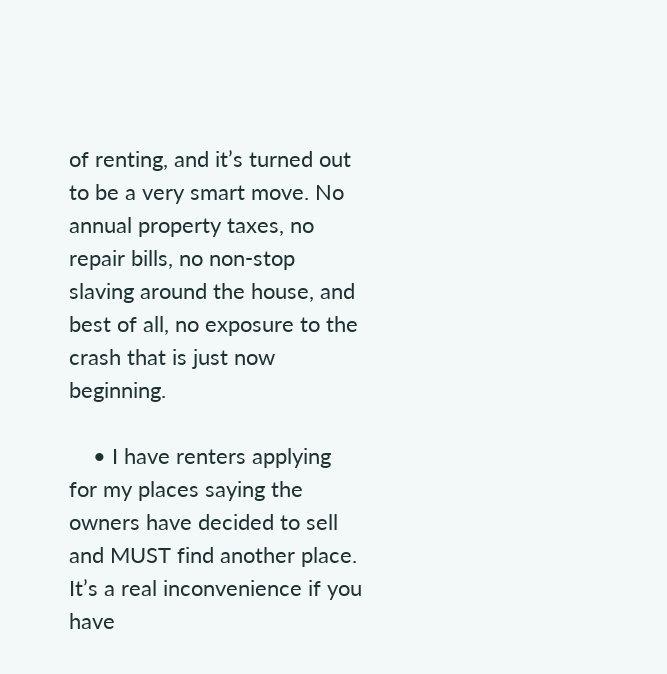of renting, and it’s turned out to be a very smart move. No annual property taxes, no repair bills, no non-stop slaving around the house, and best of all, no exposure to the crash that is just now beginning.

    • I have renters applying for my places saying the owners have decided to sell and MUST find another place. It’s a real inconvenience if you have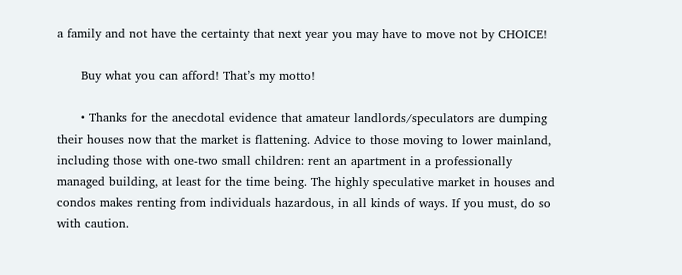a family and not have the certainty that next year you may have to move not by CHOICE!

      Buy what you can afford! That’s my motto!

      • Thanks for the anecdotal evidence that amateur landlords/speculators are dumping their houses now that the market is flattening. Advice to those moving to lower mainland, including those with one-two small children: rent an apartment in a professionally managed building, at least for the time being. The highly speculative market in houses and condos makes renting from individuals hazardous, in all kinds of ways. If you must, do so with caution.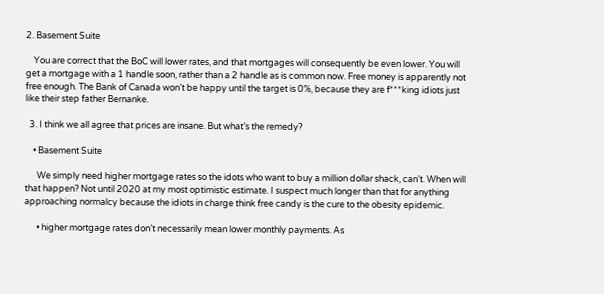2. Basement Suite

    You are correct that the BoC will lower rates, and that mortgages will consequently be even lower. You will get a mortgage with a 1 handle soon, rather than a 2 handle as is common now. Free money is apparently not free enough. The Bank of Canada won’t be happy until the target is 0%, because they are f***king idiots just like their step father Bernanke.

  3. I think we all agree that prices are insane. But what’s the remedy?

    • Basement Suite

      We simply need higher mortgage rates so the idots who want to buy a million dollar shack, can’t. When will that happen? Not until 2020 at my most optimistic estimate. I suspect much longer than that for anything approaching normalcy because the idiots in charge think free candy is the cure to the obesity epidemic.

      • higher mortgage rates don’t necessarily mean lower monthly payments. As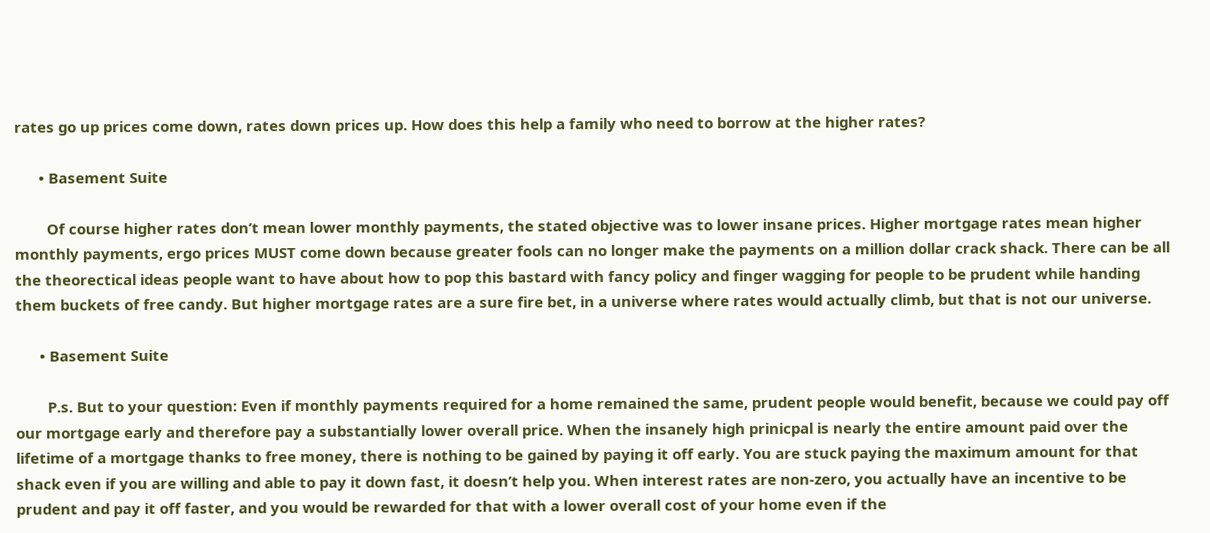rates go up prices come down, rates down prices up. How does this help a family who need to borrow at the higher rates?

      • Basement Suite

        Of course higher rates don’t mean lower monthly payments, the stated objective was to lower insane prices. Higher mortgage rates mean higher monthly payments, ergo prices MUST come down because greater fools can no longer make the payments on a million dollar crack shack. There can be all the theorectical ideas people want to have about how to pop this bastard with fancy policy and finger wagging for people to be prudent while handing them buckets of free candy. But higher mortgage rates are a sure fire bet, in a universe where rates would actually climb, but that is not our universe.

      • Basement Suite

        P.s. But to your question: Even if monthly payments required for a home remained the same, prudent people would benefit, because we could pay off our mortgage early and therefore pay a substantially lower overall price. When the insanely high prinicpal is nearly the entire amount paid over the lifetime of a mortgage thanks to free money, there is nothing to be gained by paying it off early. You are stuck paying the maximum amount for that shack even if you are willing and able to pay it down fast, it doesn’t help you. When interest rates are non-zero, you actually have an incentive to be prudent and pay it off faster, and you would be rewarded for that with a lower overall cost of your home even if the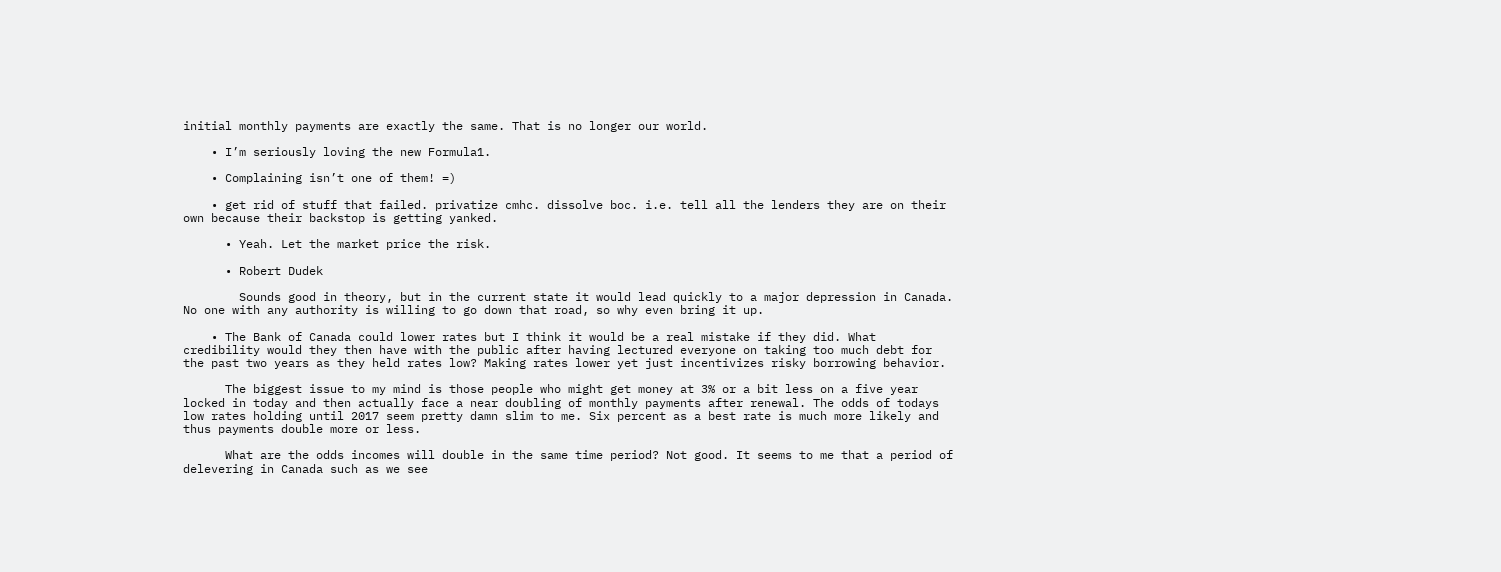initial monthly payments are exactly the same. That is no longer our world.

    • I’m seriously loving the new Formula1.

    • Complaining isn’t one of them! =)

    • get rid of stuff that failed. privatize cmhc. dissolve boc. i.e. tell all the lenders they are on their own because their backstop is getting yanked.

      • Yeah. Let the market price the risk.

      • Robert Dudek

        Sounds good in theory, but in the current state it would lead quickly to a major depression in Canada. No one with any authority is willing to go down that road, so why even bring it up.

    • The Bank of Canada could lower rates but I think it would be a real mistake if they did. What credibility would they then have with the public after having lectured everyone on taking too much debt for the past two years as they held rates low? Making rates lower yet just incentivizes risky borrowing behavior.

      The biggest issue to my mind is those people who might get money at 3% or a bit less on a five year locked in today and then actually face a near doubling of monthly payments after renewal. The odds of todays low rates holding until 2017 seem pretty damn slim to me. Six percent as a best rate is much more likely and thus payments double more or less.

      What are the odds incomes will double in the same time period? Not good. It seems to me that a period of delevering in Canada such as we see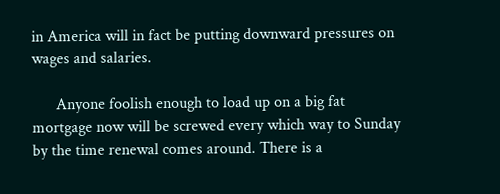in America will in fact be putting downward pressures on wages and salaries.

      Anyone foolish enough to load up on a big fat mortgage now will be screwed every which way to Sunday by the time renewal comes around. There is a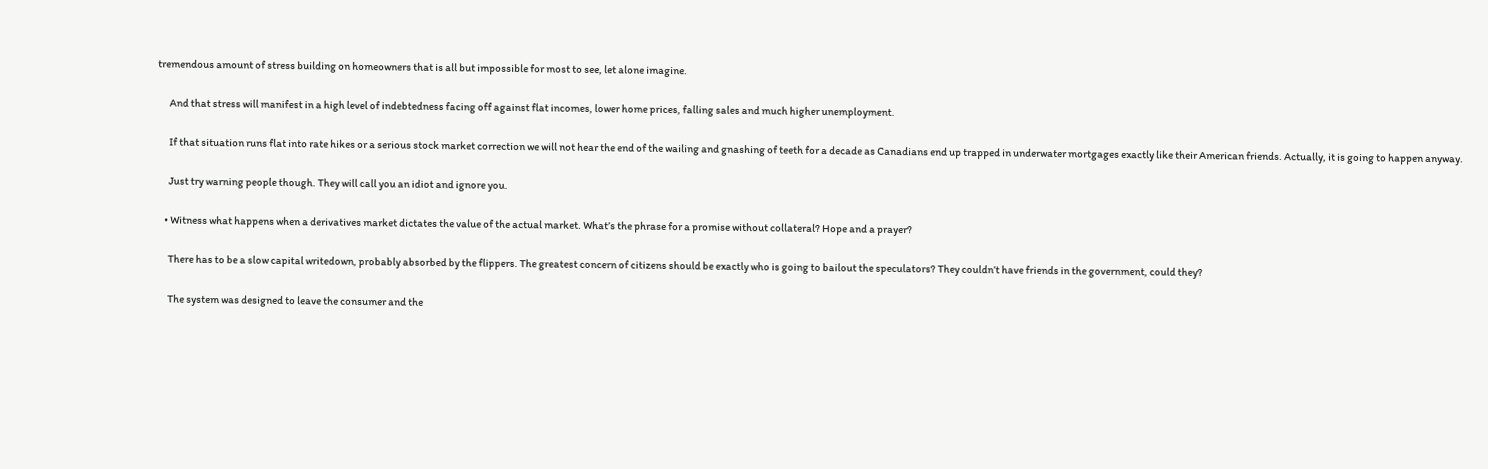tremendous amount of stress building on homeowners that is all but impossible for most to see, let alone imagine.

      And that stress will manifest in a high level of indebtedness facing off against flat incomes, lower home prices, falling sales and much higher unemployment.

      If that situation runs flat into rate hikes or a serious stock market correction we will not hear the end of the wailing and gnashing of teeth for a decade as Canadians end up trapped in underwater mortgages exactly like their American friends. Actually, it is going to happen anyway.

      Just try warning people though. They will call you an idiot and ignore you.

    • Witness what happens when a derivatives market dictates the value of the actual market. What’s the phrase for a promise without collateral? Hope and a prayer?

      There has to be a slow capital writedown, probably absorbed by the flippers. The greatest concern of citizens should be exactly who is going to bailout the speculators? They couldn’t have friends in the government, could they?

      The system was designed to leave the consumer and the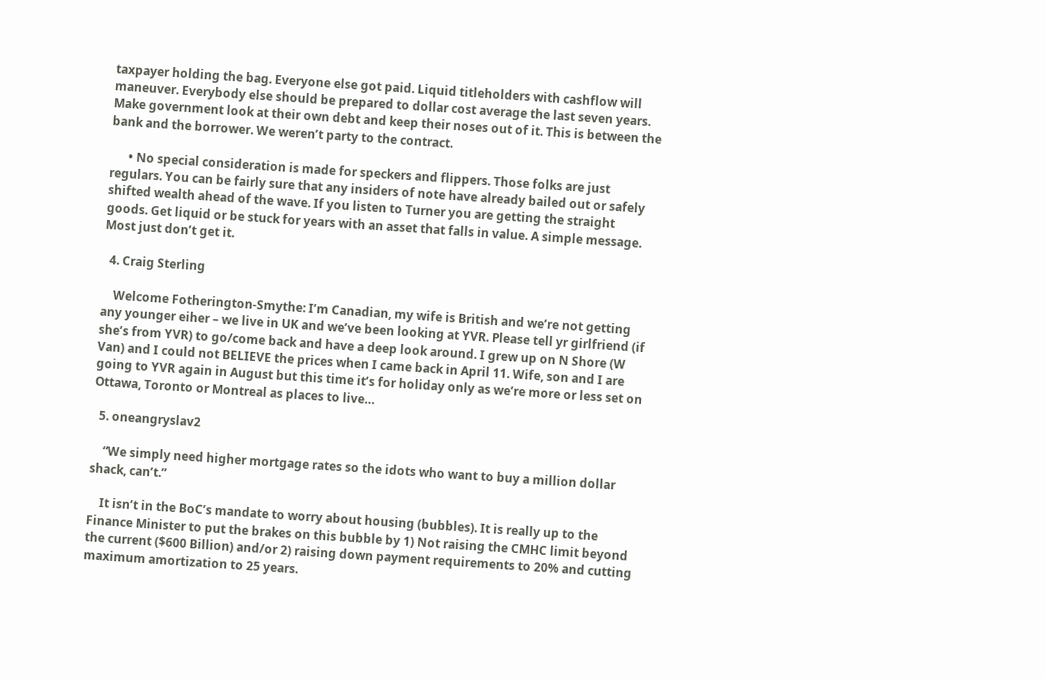taxpayer holding the bag. Everyone else got paid. Liquid titleholders with cashflow will maneuver. Everybody else should be prepared to dollar cost average the last seven years. Make government look at their own debt and keep their noses out of it. This is between the bank and the borrower. We weren’t party to the contract.

      • No special consideration is made for speckers and flippers. Those folks are just regulars. You can be fairly sure that any insiders of note have already bailed out or safely shifted wealth ahead of the wave. If you listen to Turner you are getting the straight goods. Get liquid or be stuck for years with an asset that falls in value. A simple message. Most just don’t get it.

  4. Craig Sterling

    Welcome Fotherington-Smythe: I’m Canadian, my wife is British and we’re not getting any younger eiher – we live in UK and we’ve been looking at YVR. Please tell yr girlfriend (if she’s from YVR) to go/come back and have a deep look around. I grew up on N Shore (W Van) and I could not BELIEVE the prices when I came back in April 11. Wife, son and I are going to YVR again in August but this time it’s for holiday only as we’re more or less set on Ottawa, Toronto or Montreal as places to live…

  5. oneangryslav2

    “We simply need higher mortgage rates so the idots who want to buy a million dollar shack, can’t.”

    It isn’t in the BoC’s mandate to worry about housing (bubbles). It is really up to the Finance Minister to put the brakes on this bubble by 1) Not raising the CMHC limit beyond the current ($600 Billion) and/or 2) raising down payment requirements to 20% and cutting maximum amortization to 25 years.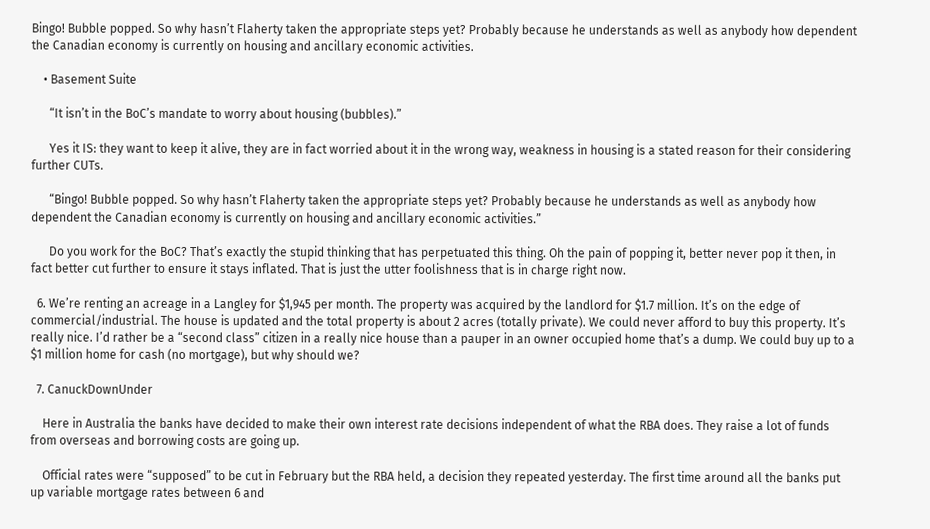Bingo! Bubble popped. So why hasn’t Flaherty taken the appropriate steps yet? Probably because he understands as well as anybody how dependent the Canadian economy is currently on housing and ancillary economic activities.

    • Basement Suite

      “It isn’t in the BoC’s mandate to worry about housing (bubbles).”

      Yes it IS: they want to keep it alive, they are in fact worried about it in the wrong way, weakness in housing is a stated reason for their considering further CUTs.

      “Bingo! Bubble popped. So why hasn’t Flaherty taken the appropriate steps yet? Probably because he understands as well as anybody how dependent the Canadian economy is currently on housing and ancillary economic activities.”

      Do you work for the BoC? That’s exactly the stupid thinking that has perpetuated this thing. Oh the pain of popping it, better never pop it then, in fact better cut further to ensure it stays inflated. That is just the utter foolishness that is in charge right now.

  6. We’re renting an acreage in a Langley for $1,945 per month. The property was acquired by the landlord for $1.7 million. It’s on the edge of commercial/industrial. The house is updated and the total property is about 2 acres (totally private). We could never afford to buy this property. It’s really nice. I’d rather be a “second class” citizen in a really nice house than a pauper in an owner occupied home that’s a dump. We could buy up to a $1 million home for cash (no mortgage), but why should we?

  7. CanuckDownUnder

    Here in Australia the banks have decided to make their own interest rate decisions independent of what the RBA does. They raise a lot of funds from overseas and borrowing costs are going up.

    Official rates were “supposed” to be cut in February but the RBA held, a decision they repeated yesterday. The first time around all the banks put up variable mortgage rates between 6 and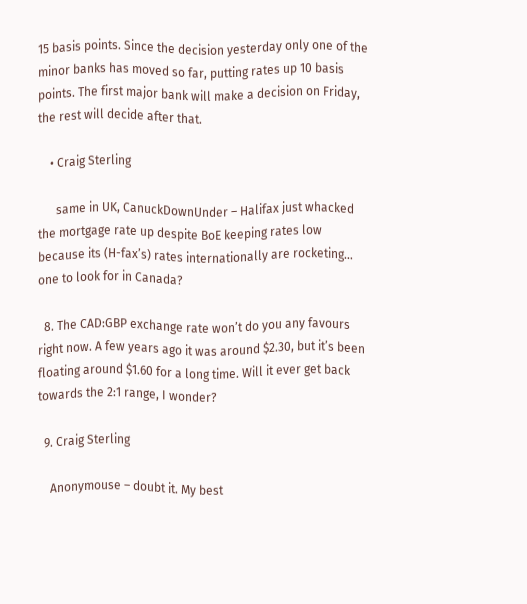15 basis points. Since the decision yesterday only one of the minor banks has moved so far, putting rates up 10 basis points. The first major bank will make a decision on Friday, the rest will decide after that.

    • Craig Sterling

      same in UK, CanuckDownUnder – Halifax just whacked the mortgage rate up despite BoE keeping rates low because its (H-fax’s) rates internationally are rocketing… one to look for in Canada?

  8. The CAD:GBP exchange rate won’t do you any favours right now. A few years ago it was around $2.30, but it’s been floating around $1.60 for a long time. Will it ever get back towards the 2:1 range, I wonder?

  9. Craig Sterling

    Anonymouse – doubt it. My best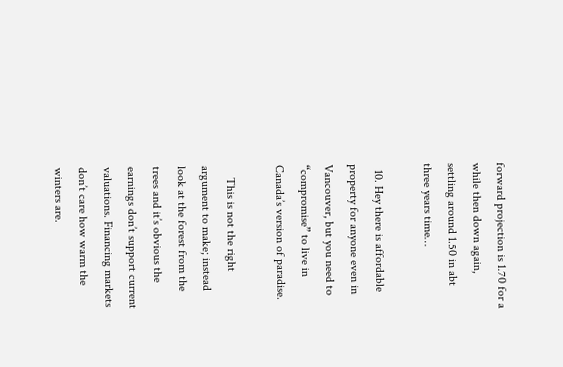forward projection is 1.70 for a while then down again, settling around 1.50 in abt three years time…

  10. Hey there is affordable property for anyone even in Vancouver, but you need to “compromise” to live in Canada’s version of paradise.

    This is not the right argument to make; instead look at the forest from the trees and it’s obvious the earnings don’t support current valuations. Financing markets don’t care how warm the winters are.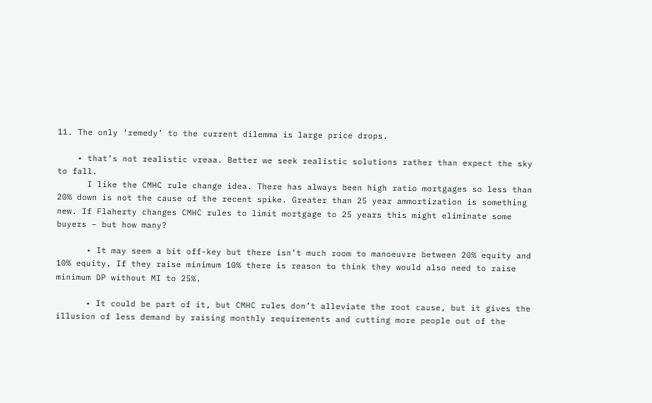11. The only ‘remedy’ to the current dilemma is large price drops.

    • that’s not realistic vreaa. Better we seek realistic solutions rather than expect the sky to fall.
      I like the CMHC rule change idea. There has always been high ratio mortgages so less than 20% down is not the cause of the recent spike. Greater than 25 year ammortization is something new. If Flaherty changes CMHC rules to limit mortgage to 25 years this might eliminate some buyers – but how many?

      • It may seem a bit off-key but there isn’t much room to manoeuvre between 20% equity and 10% equity. If they raise minimum 10% there is reason to think they would also need to raise minimum DP without MI to 25%.

      • It could be part of it, but CMHC rules don’t alleviate the root cause, but it gives the illusion of less demand by raising monthly requirements and cutting more people out of the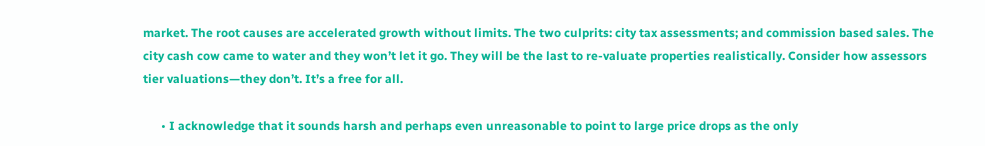market. The root causes are accelerated growth without limits. The two culprits: city tax assessments; and commission based sales. The city cash cow came to water and they won’t let it go. They will be the last to re-valuate properties realistically. Consider how assessors tier valuations—they don’t. It’s a free for all.

      • I acknowledge that it sounds harsh and perhaps even unreasonable to point to large price drops as the only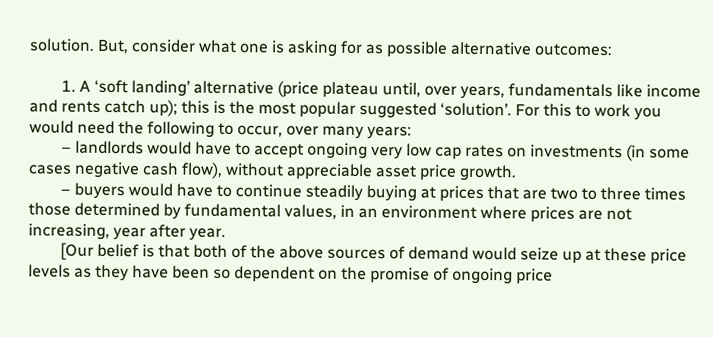solution. But, consider what one is asking for as possible alternative outcomes:

        1. A ‘soft landing’ alternative (price plateau until, over years, fundamentals like income and rents catch up); this is the most popular suggested ‘solution’. For this to work you would need the following to occur, over many years:
        – landlords would have to accept ongoing very low cap rates on investments (in some cases negative cash flow), without appreciable asset price growth.
        – buyers would have to continue steadily buying at prices that are two to three times those determined by fundamental values, in an environment where prices are not increasing, year after year.
        [Our belief is that both of the above sources of demand would seize up at these price levels as they have been so dependent on the promise of ongoing price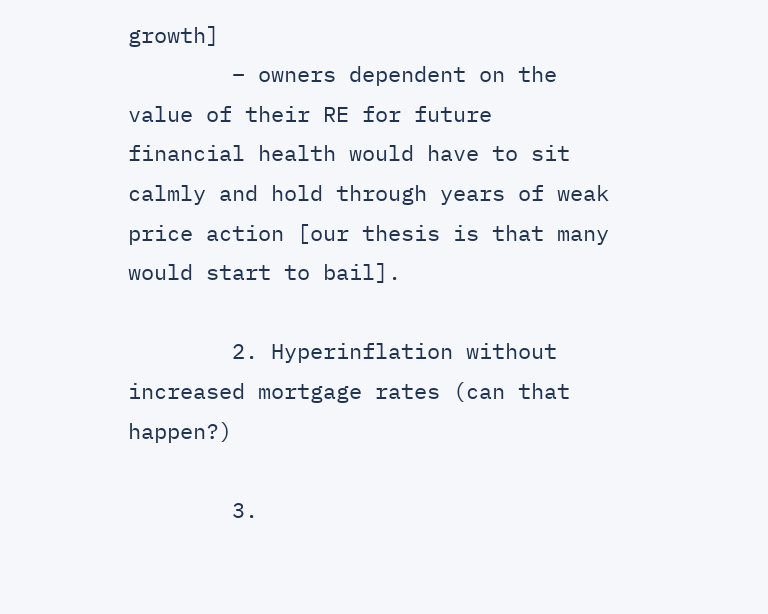growth]
        – owners dependent on the value of their RE for future financial health would have to sit calmly and hold through years of weak price action [our thesis is that many would start to bail].

        2. Hyperinflation without increased mortgage rates (can that happen?)

        3.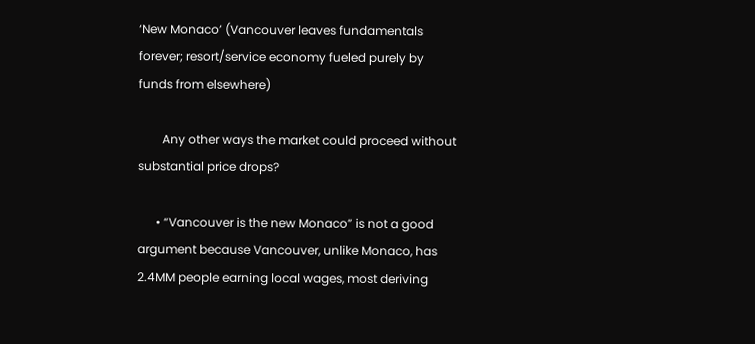‘New Monaco’ (Vancouver leaves fundamentals forever; resort/service economy fueled purely by funds from elsewhere)

        Any other ways the market could proceed without substantial price drops?

      • “Vancouver is the new Monaco” is not a good argument because Vancouver, unlike Monaco, has 2.4MM people earning local wages, most deriving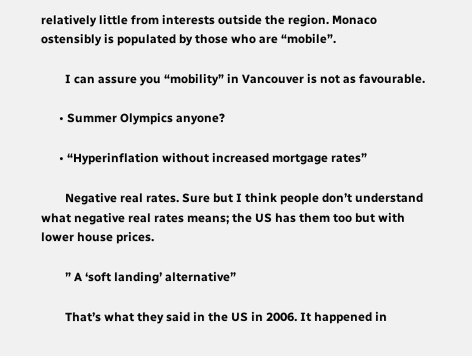relatively little from interests outside the region. Monaco ostensibly is populated by those who are “mobile”.

        I can assure you “mobility” in Vancouver is not as favourable.

      • Summer Olympics anyone?

      • “Hyperinflation without increased mortgage rates”

        Negative real rates. Sure but I think people don’t understand what negative real rates means; the US has them too but with lower house prices.

        ” A ‘soft landing’ alternative”

        That’s what they said in the US in 2006. It happened in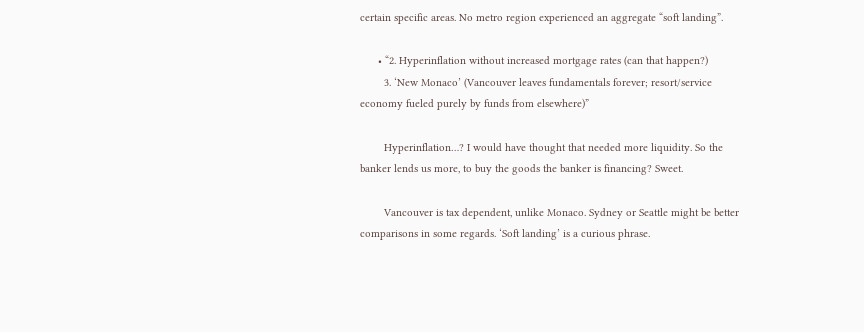certain specific areas. No metro region experienced an aggregate “soft landing”.

      • “2. Hyperinflation without increased mortgage rates (can that happen?)
        3. ‘New Monaco’ (Vancouver leaves fundamentals forever; resort/service economy fueled purely by funds from elsewhere)”

        Hyperinflation…? I would have thought that needed more liquidity. So the banker lends us more, to buy the goods the banker is financing? Sweet.

        Vancouver is tax dependent, unlike Monaco. Sydney or Seattle might be better comparisons in some regards. ‘Soft landing’ is a curious phrase.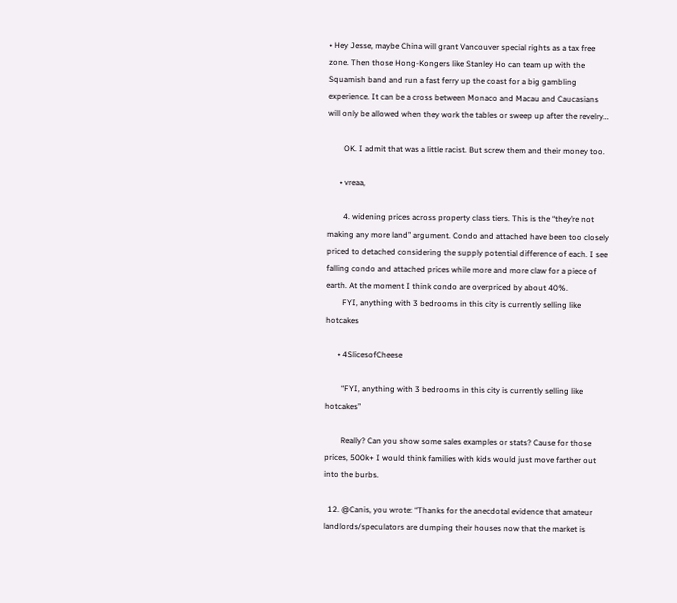• Hey Jesse, maybe China will grant Vancouver special rights as a tax free zone. Then those Hong-Kongers like Stanley Ho can team up with the Squamish band and run a fast ferry up the coast for a big gambling experience. It can be a cross between Monaco and Macau and Caucasians will only be allowed when they work the tables or sweep up after the revelry…

        OK. I admit that was a little racist. But screw them and their money too.

      • vreaa,

        4. widening prices across property class tiers. This is the “they’re not making any more land” argument. Condo and attached have been too closely priced to detached considering the supply potential difference of each. I see falling condo and attached prices while more and more claw for a piece of earth. At the moment I think condo are overpriced by about 40%.
        FYI, anything with 3 bedrooms in this city is currently selling like hotcakes

      • 4SlicesofCheese

        “FYI, anything with 3 bedrooms in this city is currently selling like hotcakes”

        Really? Can you show some sales examples or stats? Cause for those prices, 500k+ I would think families with kids would just move farther out into the burbs.

  12. @Canis, you wrote: “Thanks for the anecdotal evidence that amateur landlords/speculators are dumping their houses now that the market is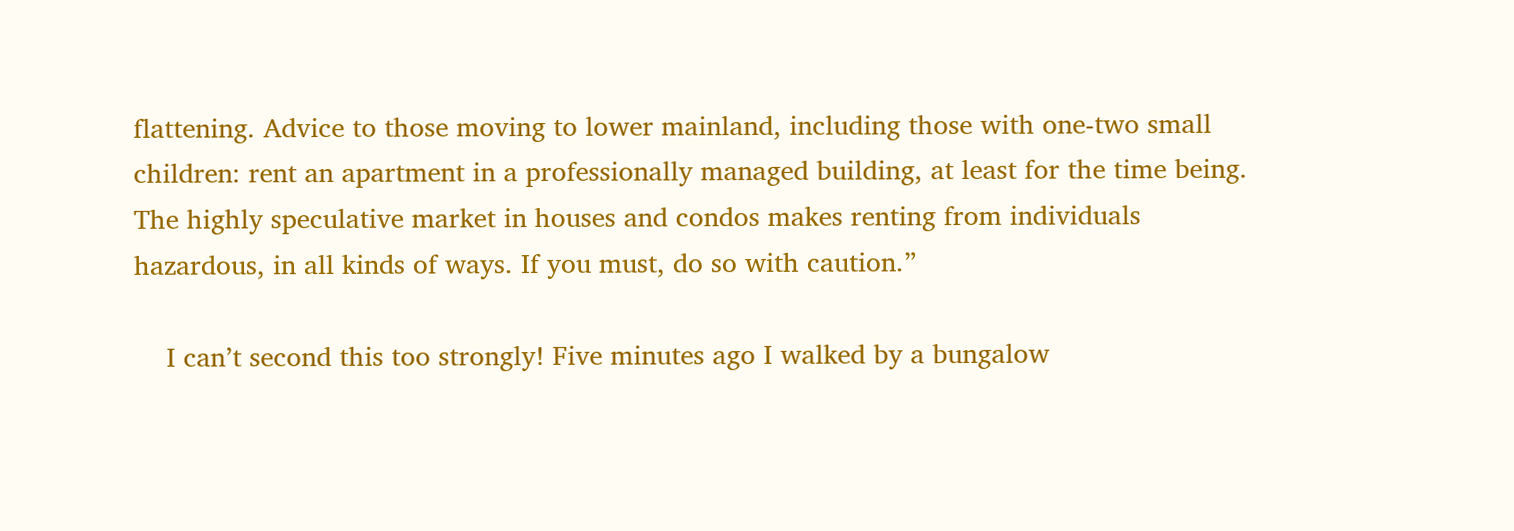flattening. Advice to those moving to lower mainland, including those with one-two small children: rent an apartment in a professionally managed building, at least for the time being. The highly speculative market in houses and condos makes renting from individuals hazardous, in all kinds of ways. If you must, do so with caution.”

    I can’t second this too strongly! Five minutes ago I walked by a bungalow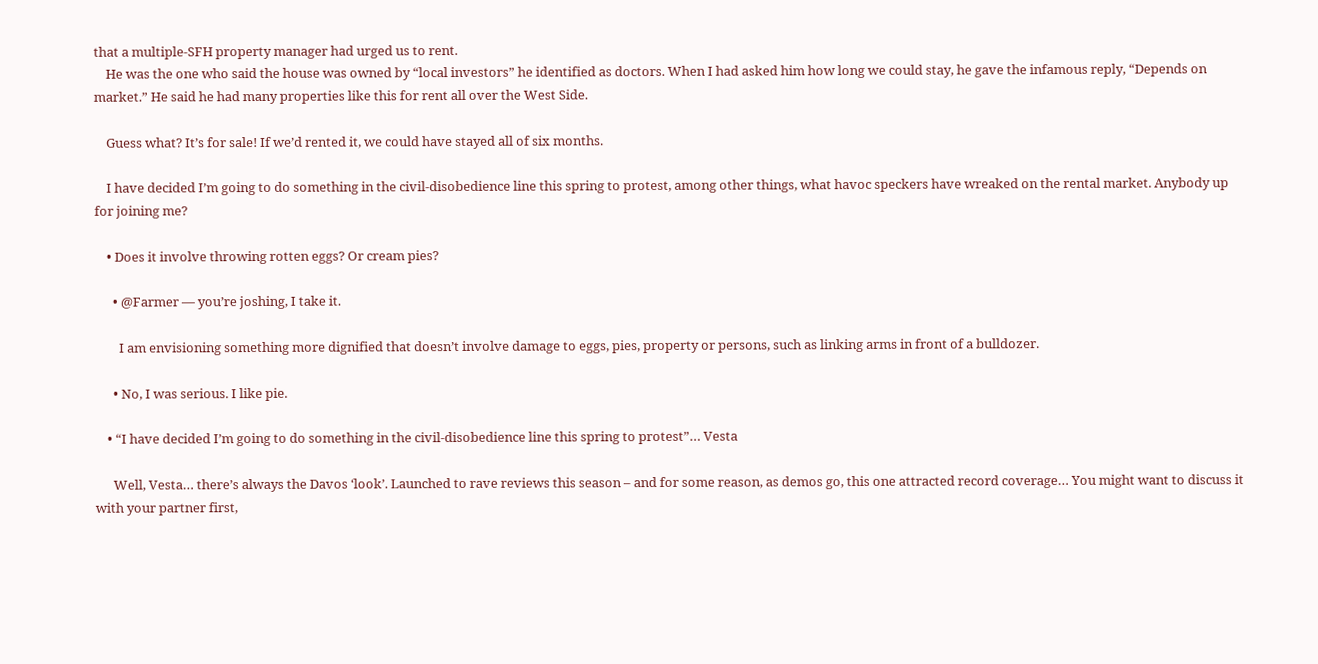that a multiple-SFH property manager had urged us to rent.
    He was the one who said the house was owned by “local investors” he identified as doctors. When I had asked him how long we could stay, he gave the infamous reply, “Depends on market.” He said he had many properties like this for rent all over the West Side.

    Guess what? It’s for sale! If we’d rented it, we could have stayed all of six months.

    I have decided I’m going to do something in the civil-disobedience line this spring to protest, among other things, what havoc speckers have wreaked on the rental market. Anybody up for joining me?

    • Does it involve throwing rotten eggs? Or cream pies?

      • @Farmer — you’re joshing, I take it.

        I am envisioning something more dignified that doesn’t involve damage to eggs, pies, property or persons, such as linking arms in front of a bulldozer.

      • No, I was serious. I like pie.

    • “I have decided I’m going to do something in the civil-disobedience line this spring to protest”… Vesta

      Well, Vesta… there’s always the Davos ‘look’. Launched to rave reviews this season – and for some reason, as demos go, this one attracted record coverage… You might want to discuss it with your partner first,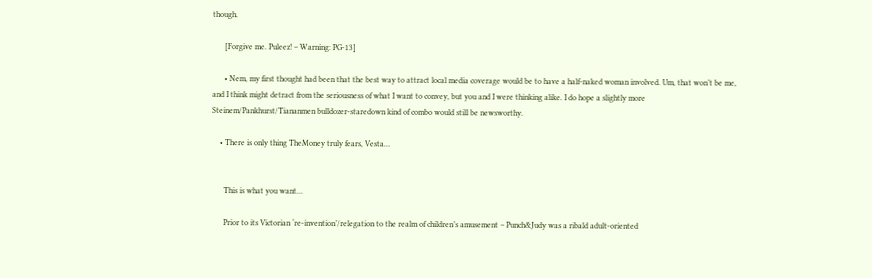though.

      [Forgive me. Puleez! – Warning: PG-13]

      • Nem, my first thought had been that the best way to attract local media coverage would be to have a half-naked woman involved. Um, that won’t be me, and I think might detract from the seriousness of what I want to convey, but you and I were thinking alike. I do hope a slightly more Steinem/Pankhurst/Tiananmen bulldozer-staredown kind of combo would still be newsworthy.

    • There is only thing TheMoney truly fears, Vesta…


      This is what you want…

      Prior to its Victorian ‘re-invention’/relegation to the realm of children’s amusement – Punch&Judy was a ribald adult-oriented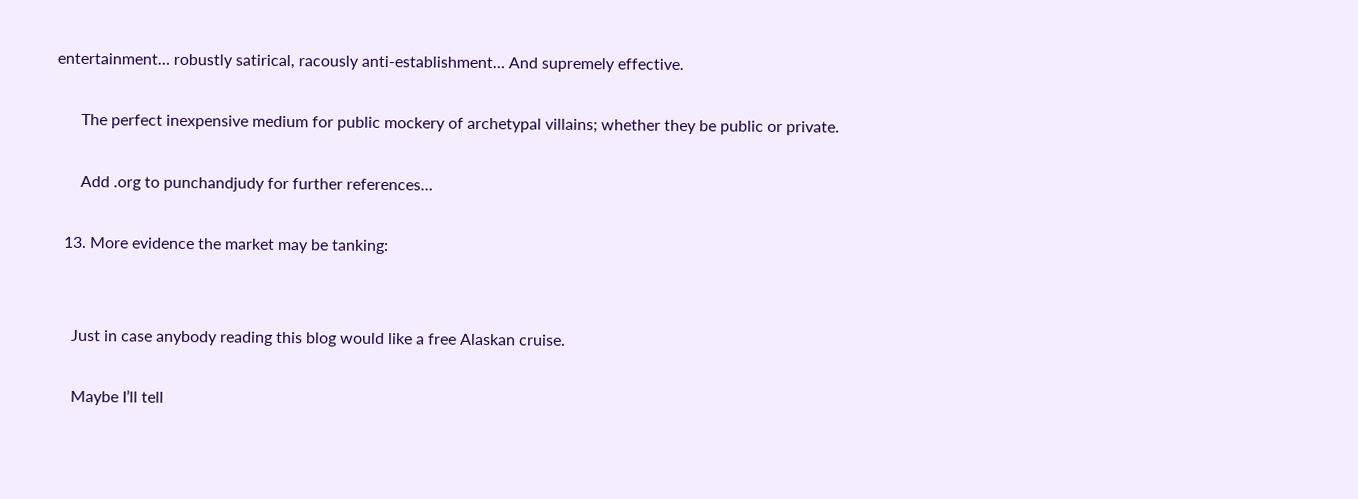entertainment… robustly satirical, racously anti-establishment… And supremely effective.

      The perfect inexpensive medium for public mockery of archetypal villains; whether they be public or private.

      Add .org to punchandjudy for further references…

  13. More evidence the market may be tanking:


    Just in case anybody reading this blog would like a free Alaskan cruise.

    Maybe I’ll tell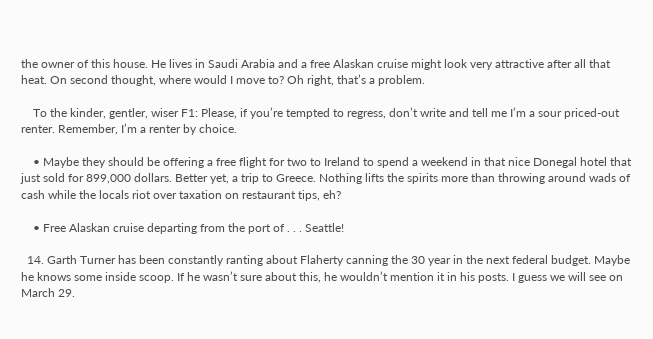the owner of this house. He lives in Saudi Arabia and a free Alaskan cruise might look very attractive after all that heat. On second thought, where would I move to? Oh right, that’s a problem.

    To the kinder, gentler, wiser F1: Please, if you’re tempted to regress, don’t write and tell me I’m a sour priced-out renter. Remember, I’m a renter by choice.

    • Maybe they should be offering a free flight for two to Ireland to spend a weekend in that nice Donegal hotel that just sold for 899,000 dollars. Better yet, a trip to Greece. Nothing lifts the spirits more than throwing around wads of cash while the locals riot over taxation on restaurant tips, eh?

    • Free Alaskan cruise departing from the port of . . . Seattle!

  14. Garth Turner has been constantly ranting about Flaherty canning the 30 year in the next federal budget. Maybe he knows some inside scoop. If he wasn’t sure about this, he wouldn’t mention it in his posts. I guess we will see on March 29.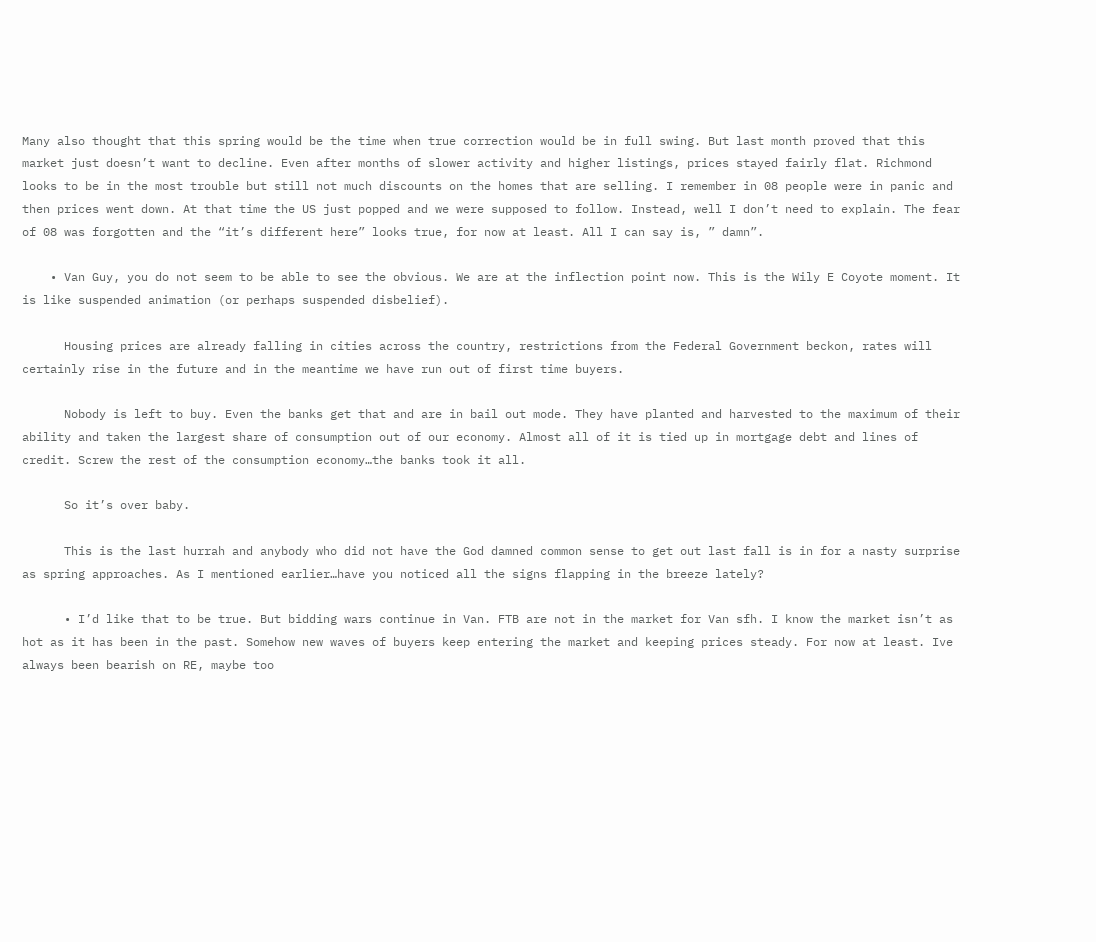Many also thought that this spring would be the time when true correction would be in full swing. But last month proved that this market just doesn’t want to decline. Even after months of slower activity and higher listings, prices stayed fairly flat. Richmond looks to be in the most trouble but still not much discounts on the homes that are selling. I remember in 08 people were in panic and then prices went down. At that time the US just popped and we were supposed to follow. Instead, well I don’t need to explain. The fear of 08 was forgotten and the “it’s different here” looks true, for now at least. All I can say is, ” damn”.

    • Van Guy, you do not seem to be able to see the obvious. We are at the inflection point now. This is the Wily E Coyote moment. It is like suspended animation (or perhaps suspended disbelief).

      Housing prices are already falling in cities across the country, restrictions from the Federal Government beckon, rates will certainly rise in the future and in the meantime we have run out of first time buyers.

      Nobody is left to buy. Even the banks get that and are in bail out mode. They have planted and harvested to the maximum of their ability and taken the largest share of consumption out of our economy. Almost all of it is tied up in mortgage debt and lines of credit. Screw the rest of the consumption economy…the banks took it all.

      So it’s over baby.

      This is the last hurrah and anybody who did not have the God damned common sense to get out last fall is in for a nasty surprise as spring approaches. As I mentioned earlier…have you noticed all the signs flapping in the breeze lately?

      • I’d like that to be true. But bidding wars continue in Van. FTB are not in the market for Van sfh. I know the market isn’t as hot as it has been in the past. Somehow new waves of buyers keep entering the market and keeping prices steady. For now at least. Ive always been bearish on RE, maybe too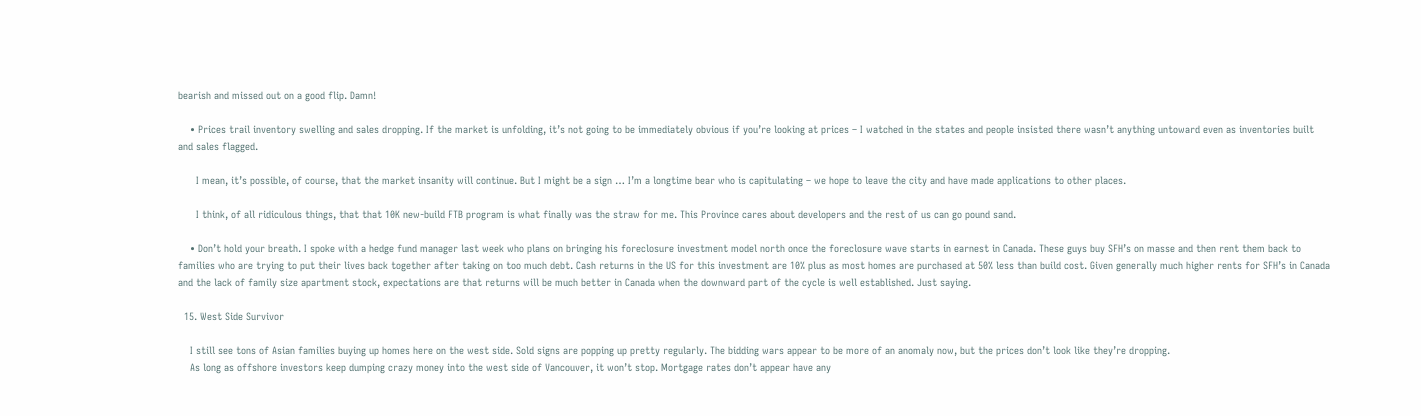bearish and missed out on a good flip. Damn!

    • Prices trail inventory swelling and sales dropping. If the market is unfolding, it’s not going to be immediately obvious if you’re looking at prices – I watched in the states and people insisted there wasn’t anything untoward even as inventories built and sales flagged.

      I mean, it’s possible, of course, that the market insanity will continue. But I might be a sign … I’m a longtime bear who is capitulating – we hope to leave the city and have made applications to other places.

      I think, of all ridiculous things, that that 10K new-build FTB program is what finally was the straw for me. This Province cares about developers and the rest of us can go pound sand.

    • Don’t hold your breath. I spoke with a hedge fund manager last week who plans on bringing his foreclosure investment model north once the foreclosure wave starts in earnest in Canada. These guys buy SFH’s on masse and then rent them back to families who are trying to put their lives back together after taking on too much debt. Cash returns in the US for this investment are 10% plus as most homes are purchased at 50% less than build cost. Given generally much higher rents for SFH’s in Canada and the lack of family size apartment stock, expectations are that returns will be much better in Canada when the downward part of the cycle is well established. Just saying.

  15. West Side Survivor

    I still see tons of Asian families buying up homes here on the west side. Sold signs are popping up pretty regularly. The bidding wars appear to be more of an anomaly now, but the prices don’t look like they’re dropping.
    As long as offshore investors keep dumping crazy money into the west side of Vancouver, it won’t stop. Mortgage rates don’t appear have any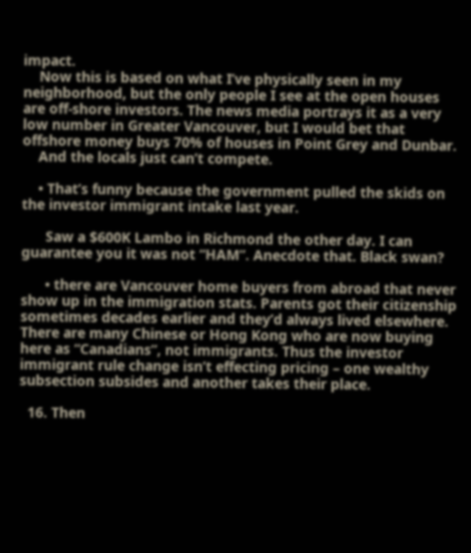impact.
    Now this is based on what I’ve physically seen in my neighborhood, but the only people I see at the open houses are off-shore investors. The news media portrays it as a very low number in Greater Vancouver, but I would bet that offshore money buys 70% of houses in Point Grey and Dunbar.
    And the locals just can’t compete.

    • That’s funny because the government pulled the skids on the investor immigrant intake last year.

      Saw a $600K Lambo in Richmond the other day. I can guarantee you it was not “HAM”. Anecdote that. Black swan?

      • there are Vancouver home buyers from abroad that never show up in the immigration stats. Parents got their citizenship sometimes decades earlier and they’d always lived elsewhere. There are many Chinese or Hong Kong who are now buying here as “Canadians”, not immigrants. Thus the investor immigrant rule change isn’t effecting pricing – one wealthy subsection subsides and another takes their place.

  16. Then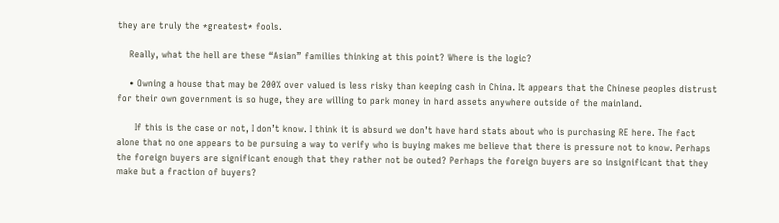they are truly the *greatest* fools.

    Really, what the hell are these “Asian” families thinking at this point? Where is the logic?

    • Owning a house that may be 200% over valued is less risky than keeping cash in China. It appears that the Chinese peoples distrust for their own government is so huge, they are willing to park money in hard assets anywhere outside of the mainland.

      If this is the case or not, I don’t know. I think it is absurd we don’t have hard stats about who is purchasing RE here. The fact alone that no one appears to be pursuing a way to verify who is buying makes me believe that there is pressure not to know. Perhaps the foreign buyers are significant enough that they rather not be outed? Perhaps the foreign buyers are so insignificant that they make but a fraction of buyers?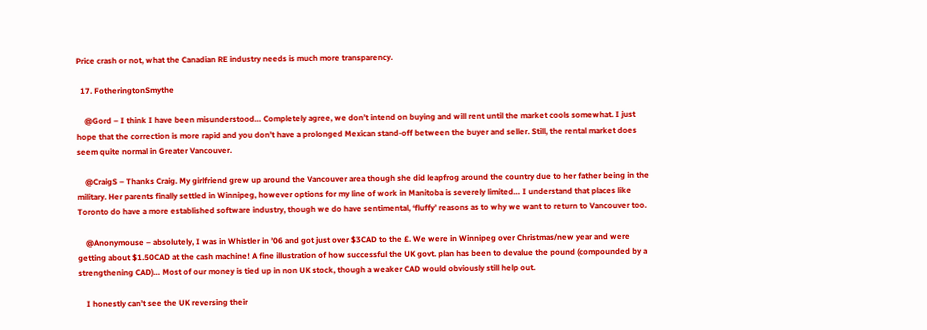Price crash or not, what the Canadian RE industry needs is much more transparency.

  17. FotheringtonSmythe

    @Gord – I think I have been misunderstood… Completely agree, we don’t intend on buying and will rent until the market cools somewhat. I just hope that the correction is more rapid and you don’t have a prolonged Mexican stand-off between the buyer and seller. Still, the rental market does seem quite normal in Greater Vancouver.

    @CraigS – Thanks Craig. My girlfriend grew up around the Vancouver area though she did leapfrog around the country due to her father being in the military. Her parents finally settled in Winnipeg, however options for my line of work in Manitoba is severely limited… I understand that places like Toronto do have a more established software industry, though we do have sentimental, ‘fluffy’ reasons as to why we want to return to Vancouver too.

    @Anonymouse – absolutely, I was in Whistler in ’06 and got just over $3CAD to the £. We were in Winnipeg over Christmas/new year and were getting about $1.50CAD at the cash machine! A fine illustration of how successful the UK govt. plan has been to devalue the pound (compounded by a strengthening CAD)… Most of our money is tied up in non UK stock, though a weaker CAD would obviously still help out.

    I honestly can’t see the UK reversing their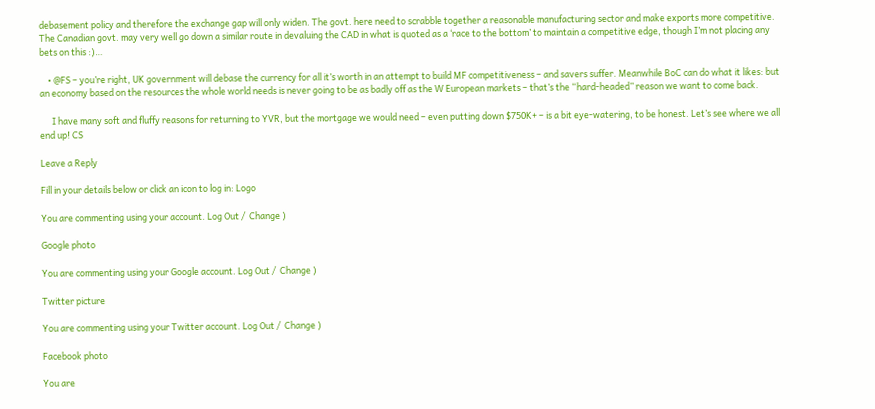debasement policy and therefore the exchange gap will only widen. The govt. here need to scrabble together a reasonable manufacturing sector and make exports more competitive. The Canadian govt. may very well go down a similar route in devaluing the CAD in what is quoted as a ‘race to the bottom’ to maintain a competitive edge, though I’m not placing any bets on this :)…

    • @FS – you’re right, UK government will debase the currency for all it’s worth in an attempt to build MF competitiveness – and savers suffer. Meanwhile BoC can do what it likes: but an economy based on the resources the whole world needs is never going to be as badly off as the W European markets – that’s the “hard-headed” reason we want to come back.

      I have many soft and fluffy reasons for returning to YVR, but the mortgage we would need – even putting down $750K+ – is a bit eye-watering, to be honest. Let’s see where we all end up! CS

Leave a Reply

Fill in your details below or click an icon to log in: Logo

You are commenting using your account. Log Out /  Change )

Google photo

You are commenting using your Google account. Log Out /  Change )

Twitter picture

You are commenting using your Twitter account. Log Out /  Change )

Facebook photo

You are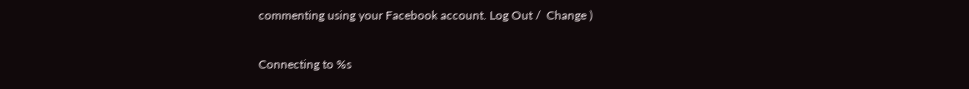commenting using your Facebook account. Log Out /  Change )

Connecting to %s